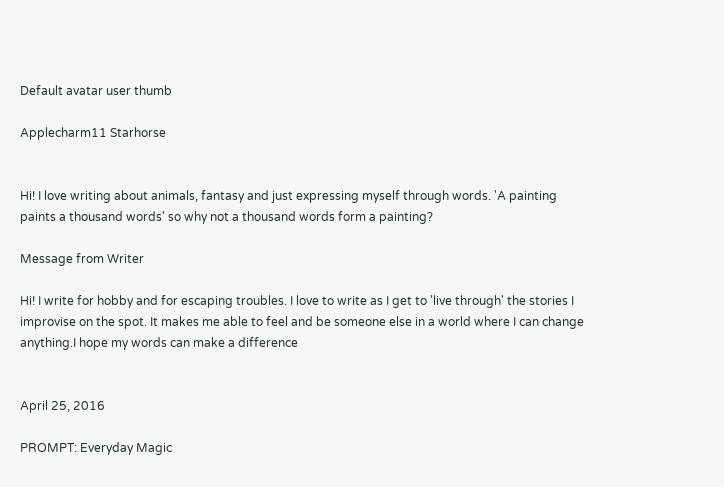Default avatar user thumb

Applecharm11 Starhorse


Hi! I love writing about animals, fantasy and just expressing myself through words. 'A painting paints a thousand words' so why not a thousand words form a painting?

Message from Writer

Hi! I write for hobby and for escaping troubles. I love to write as I get to 'live through' the stories I improvise on the spot. It makes me able to feel and be someone else in a world where I can change anything.I hope my words can make a difference


April 25, 2016

PROMPT: Everyday Magic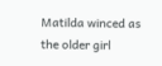Matilda winced as the older girl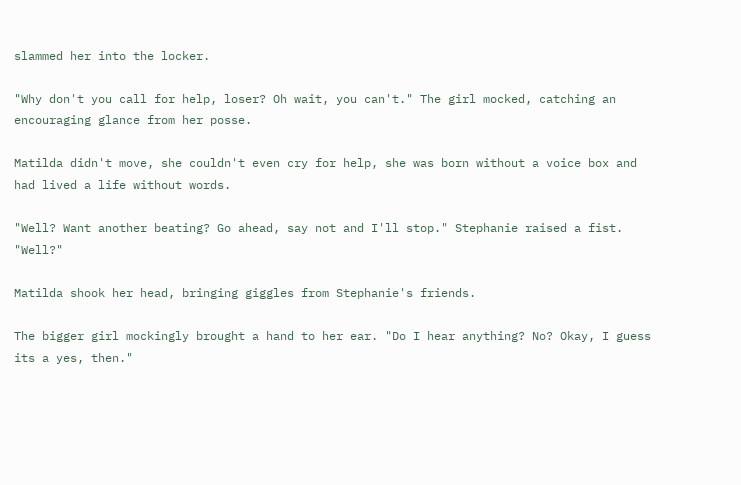slammed her into the locker.

"Why don't you call for help, loser? Oh wait, you can't." The girl mocked, catching an encouraging glance from her posse.

Matilda didn't move, she couldn't even cry for help, she was born without a voice box and had lived a life without words.

"Well? Want another beating? Go ahead, say not and I'll stop." Stephanie raised a fist. "Well?"

Matilda shook her head, bringing giggles from Stephanie's friends.

The bigger girl mockingly brought a hand to her ear. "Do I hear anything? No? Okay, I guess its a yes, then."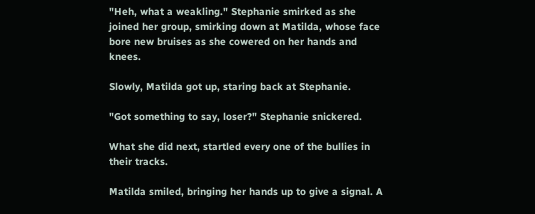"Heh, what a weakling." Stephanie smirked as she joined her group, smirking down at Matilda, whose face bore new bruises as she cowered on her hands and knees.

Slowly, Matilda got up, staring back at Stephanie.

"Got something to say, loser?" Stephanie snickered.

What she did next, startled every one of the bullies in their tracks.

Matilda smiled, bringing her hands up to give a signal. A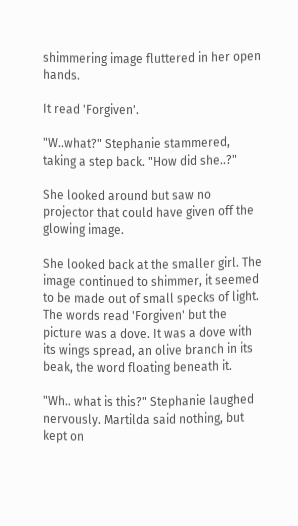shimmering image fluttered in her open hands.

It read 'Forgiven'.

"W..what?" Stephanie stammered, taking a step back. "How did she..?"

She looked around but saw no projector that could have given off the glowing image.

She looked back at the smaller girl. The image continued to shimmer, it seemed to be made out of small specks of light. The words read 'Forgiven' but the picture was a dove. It was a dove with its wings spread, an olive branch in its beak, the word floating beneath it.

"Wh.. what is this?" Stephanie laughed nervously. Martilda said nothing, but kept on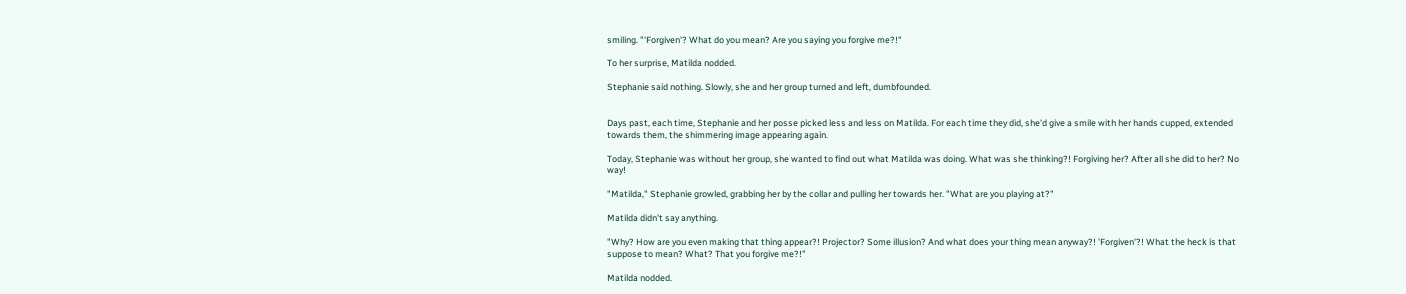smiling. "'Forgiven'? What do you mean? Are you saying you forgive me?!"

To her surprise, Matilda nodded.

Stephanie said nothing. Slowly, she and her group turned and left, dumbfounded.


Days past, each time, Stephanie and her posse picked less and less on Matilda. For each time they did, she'd give a smile with her hands cupped, extended towards them, the shimmering image appearing again.

Today, Stephanie was without her group, she wanted to find out what Matilda was doing. What was she thinking?! Forgiving her? After all she did to her? No way!

"Matilda," Stephanie growled, grabbing her by the collar and pulling her towards her. "What are you playing at?"

Matilda didn't say anything.

"Why? How are you even making that thing appear?! Projector? Some illusion? And what does your thing mean anyway?! 'Forgiven'?! What the heck is that suppose to mean? What? That you forgive me?!"

Matilda nodded.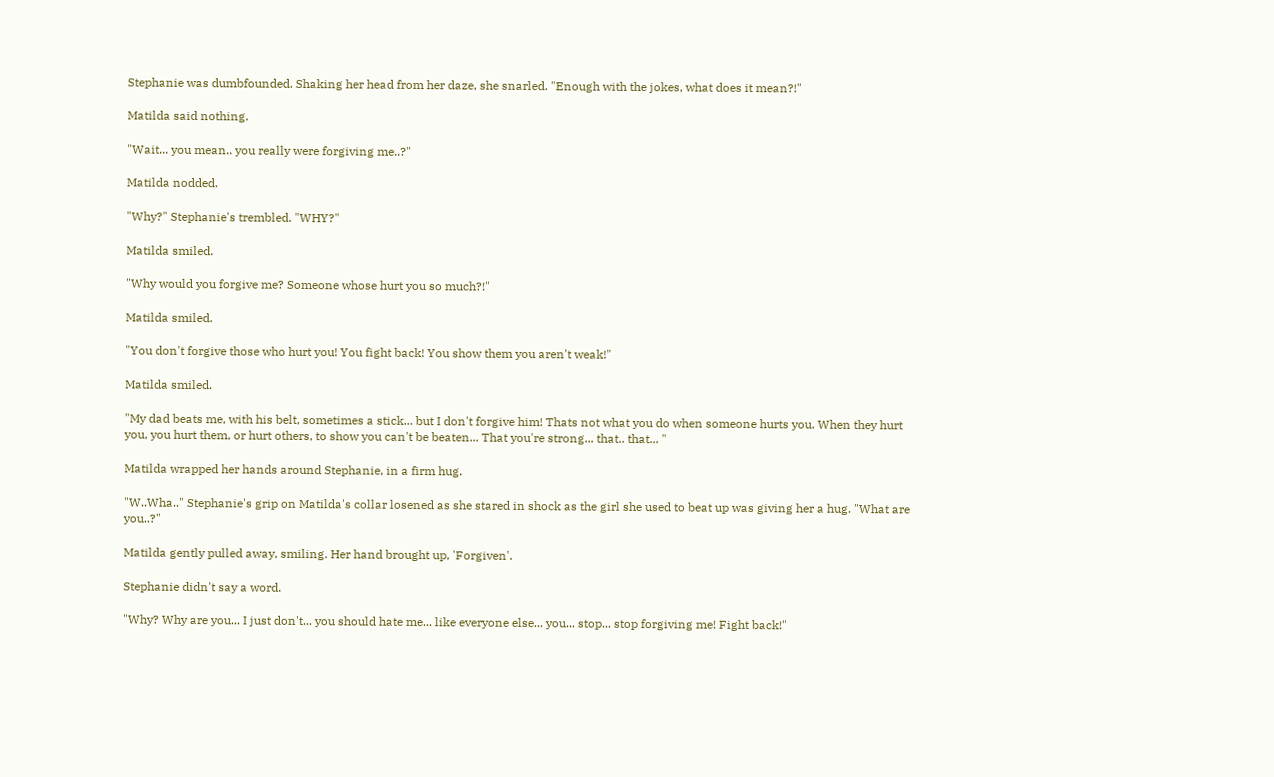Stephanie was dumbfounded. Shaking her head from her daze, she snarled. "Enough with the jokes, what does it mean?!"

Matilda said nothing.

"Wait... you mean.. you really were forgiving me..?"

Matilda nodded.

"Why?" Stephanie's trembled. "WHY?"

Matilda smiled.

"Why would you forgive me? Someone whose hurt you so much?!"

Matilda smiled.

"You don't forgive those who hurt you! You fight back! You show them you aren't weak!"

Matilda smiled.

"My dad beats me, with his belt, sometimes a stick... but I don't forgive him! Thats not what you do when someone hurts you. When they hurt you, you hurt them, or hurt others, to show you can't be beaten... That you're strong... that.. that... "

Matilda wrapped her hands around Stephanie, in a firm hug.

"W..Wha.." Stephanie's grip on Matilda's collar losened as she stared in shock as the girl she used to beat up was giving her a hug. "What are you..?"

Matilda gently pulled away, smiling. Her hand brought up, 'Forgiven'.

Stephanie didn't say a word.

"Why? Why are you... I just don't... you should hate me... like everyone else... you... stop... stop forgiving me! Fight back!"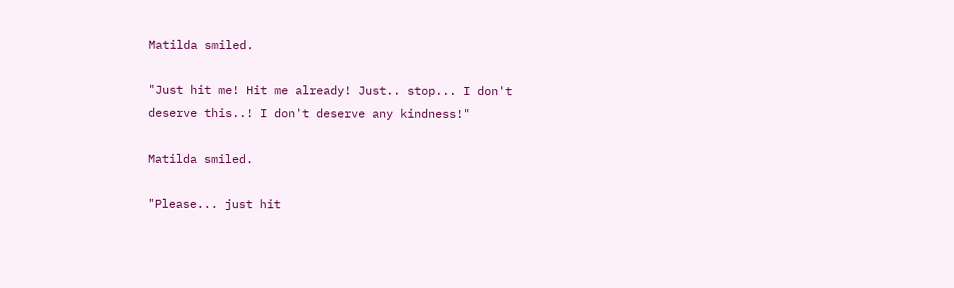Matilda smiled.

"Just hit me! Hit me already! Just.. stop... I don't deserve this..! I don't deserve any kindness!"

Matilda smiled.

"Please... just hit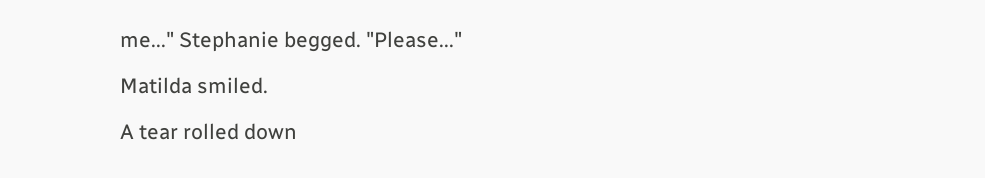me..." Stephanie begged. "Please..."

Matilda smiled.

A tear rolled down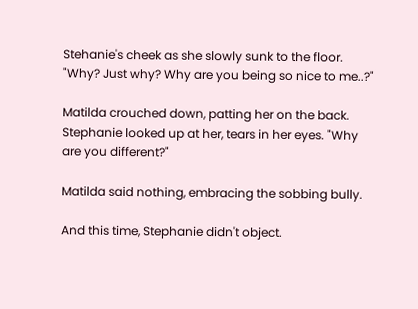Stehanie's cheek as she slowly sunk to the floor. "Why? Just why? Why are you being so nice to me..?"

Matilda crouched down, patting her on the back. Stephanie looked up at her, tears in her eyes. "Why are you different?"

Matilda said nothing, embracing the sobbing bully.

And this time, Stephanie didn't object.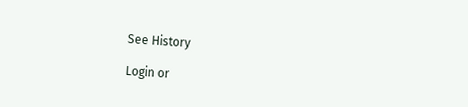See History

Login or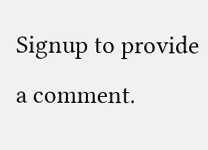Signup to provide a comment.